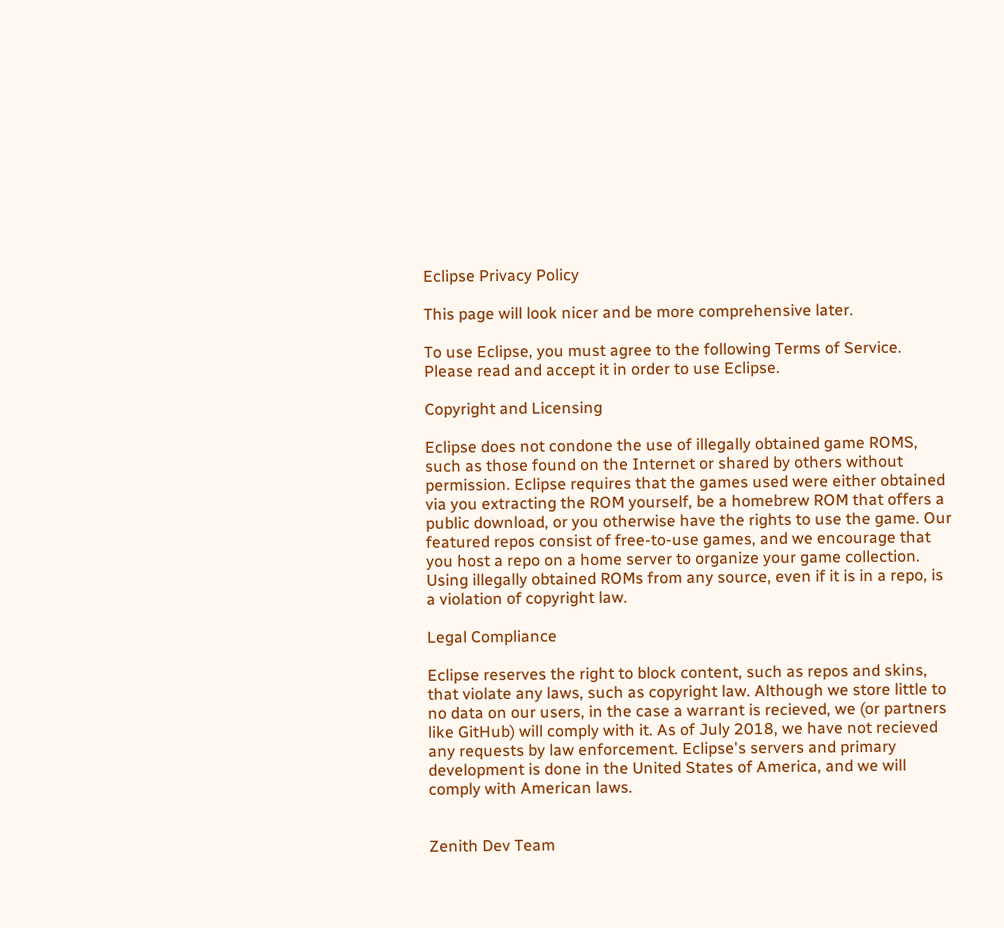Eclipse Privacy Policy

This page will look nicer and be more comprehensive later.

To use Eclipse, you must agree to the following Terms of Service. Please read and accept it in order to use Eclipse.

Copyright and Licensing

Eclipse does not condone the use of illegally obtained game ROMS, such as those found on the Internet or shared by others without permission. Eclipse requires that the games used were either obtained via you extracting the ROM yourself, be a homebrew ROM that offers a public download, or you otherwise have the rights to use the game. Our featured repos consist of free-to-use games, and we encourage that you host a repo on a home server to organize your game collection. Using illegally obtained ROMs from any source, even if it is in a repo, is a violation of copyright law.

Legal Compliance

Eclipse reserves the right to block content, such as repos and skins, that violate any laws, such as copyright law. Although we store little to no data on our users, in the case a warrant is recieved, we (or partners like GitHub) will comply with it. As of July 2018, we have not recieved any requests by law enforcement. Eclipse's servers and primary development is done in the United States of America, and we will comply with American laws.


Zenith Dev Team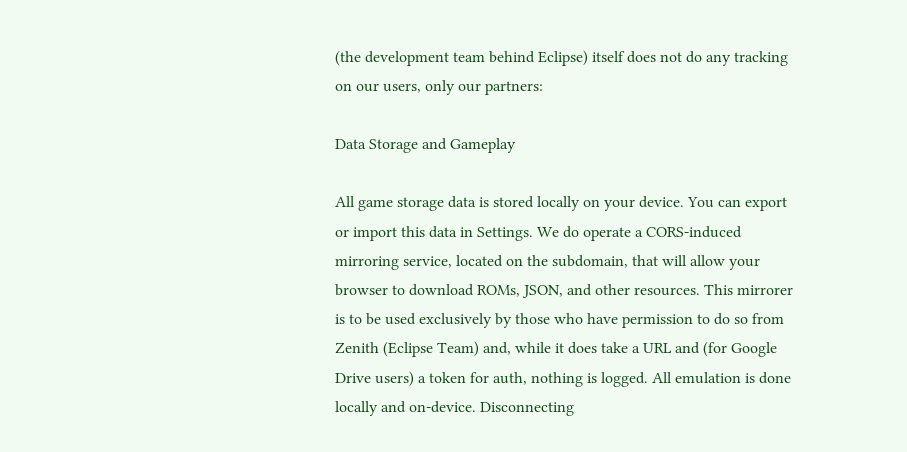(the development team behind Eclipse) itself does not do any tracking on our users, only our partners:

Data Storage and Gameplay

All game storage data is stored locally on your device. You can export or import this data in Settings. We do operate a CORS-induced mirroring service, located on the subdomain, that will allow your browser to download ROMs, JSON, and other resources. This mirrorer is to be used exclusively by those who have permission to do so from Zenith (Eclipse Team) and, while it does take a URL and (for Google Drive users) a token for auth, nothing is logged. All emulation is done locally and on-device. Disconnecting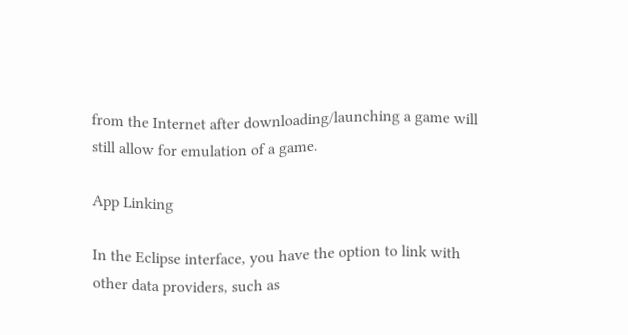from the Internet after downloading/launching a game will still allow for emulation of a game.

App Linking

In the Eclipse interface, you have the option to link with other data providers, such as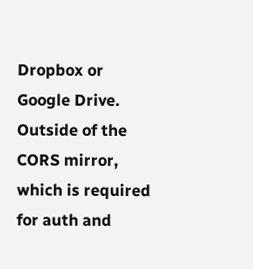Dropbox or Google Drive. Outside of the CORS mirror, which is required for auth and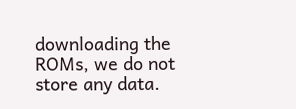downloading the ROMs, we do not store any data.